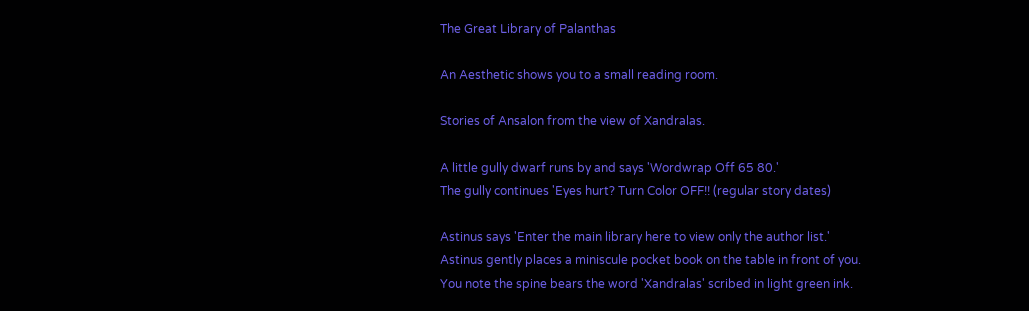The Great Library of Palanthas

An Aesthetic shows you to a small reading room.

Stories of Ansalon from the view of Xandralas.

A little gully dwarf runs by and says 'Wordwrap Off 65 80.'
The gully continues 'Eyes hurt? Turn Color OFF!! (regular story dates)

Astinus says 'Enter the main library here to view only the author list.'
Astinus gently places a miniscule pocket book on the table in front of you.
You note the spine bears the word 'Xandralas' scribed in light green ink.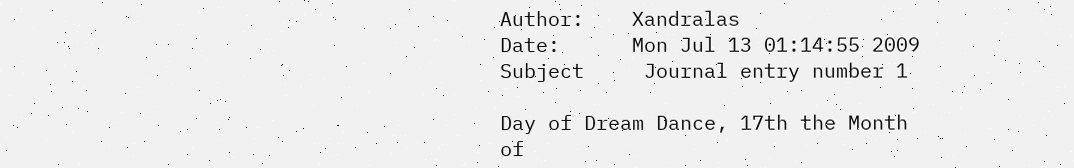Author:    Xandralas
Date:      Mon Jul 13 01:14:55 2009
Subject     Journal entry number 1

Day of Dream Dance, 17th the Month of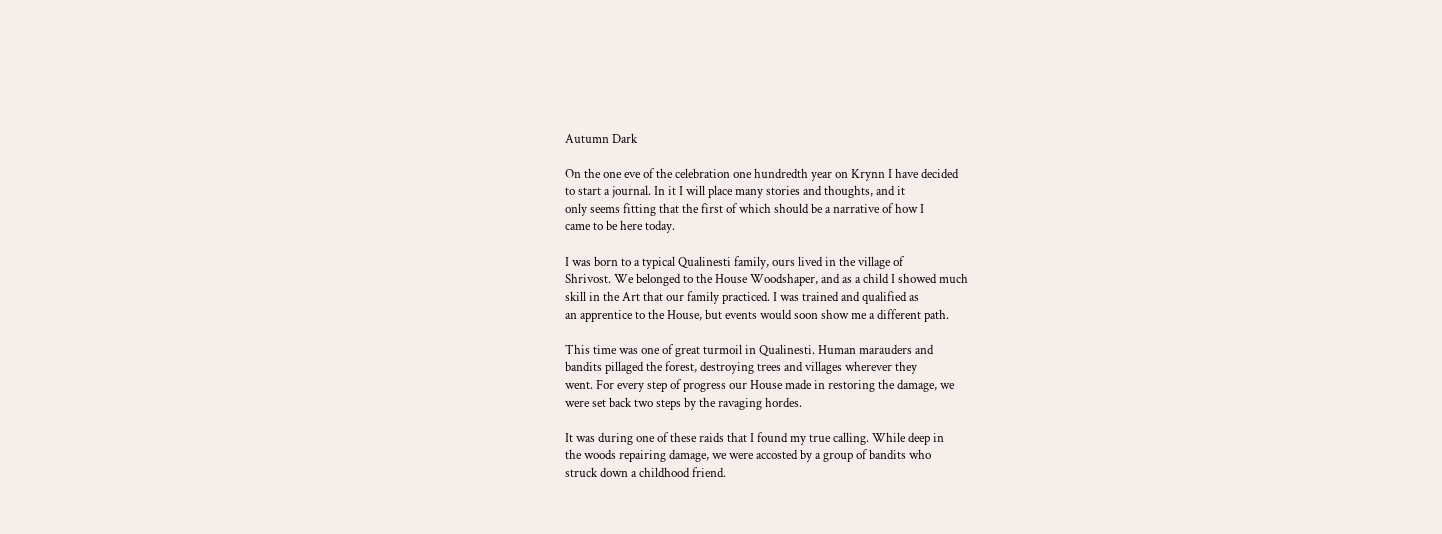Autumn Dark

On the one eve of the celebration one hundredth year on Krynn I have decided
to start a journal. In it I will place many stories and thoughts, and it
only seems fitting that the first of which should be a narrative of how I
came to be here today.

I was born to a typical Qualinesti family, ours lived in the village of
Shrivost. We belonged to the House Woodshaper, and as a child I showed much
skill in the Art that our family practiced. I was trained and qualified as
an apprentice to the House, but events would soon show me a different path.

This time was one of great turmoil in Qualinesti. Human marauders and
bandits pillaged the forest, destroying trees and villages wherever they
went. For every step of progress our House made in restoring the damage, we
were set back two steps by the ravaging hordes.

It was during one of these raids that I found my true calling. While deep in
the woods repairing damage, we were accosted by a group of bandits who
struck down a childhood friend.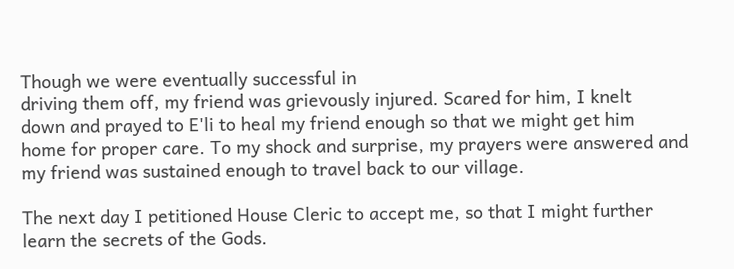Though we were eventually successful in
driving them off, my friend was grievously injured. Scared for him, I knelt
down and prayed to E'li to heal my friend enough so that we might get him
home for proper care. To my shock and surprise, my prayers were answered and
my friend was sustained enough to travel back to our village.

The next day I petitioned House Cleric to accept me, so that I might further
learn the secrets of the Gods.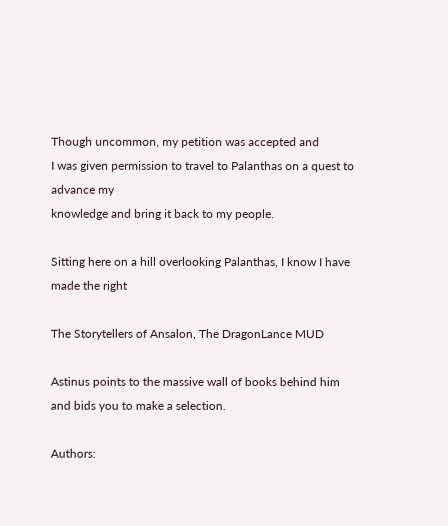Though uncommon, my petition was accepted and
I was given permission to travel to Palanthas on a quest to advance my
knowledge and bring it back to my people.

Sitting here on a hill overlooking Palanthas, I know I have made the right

The Storytellers of Ansalon, The DragonLance MUD

Astinus points to the massive wall of books behind him and bids you to make a selection.

Authors: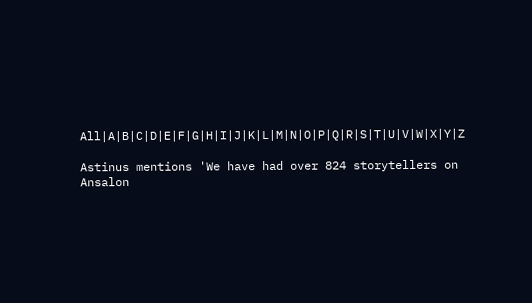All|A|B|C|D|E|F|G|H|I|J|K|L|M|N|O|P|Q|R|S|T|U|V|W|X|Y|Z

Astinus mentions 'We have had over 824 storytellers on Ansalon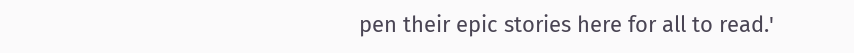pen their epic stories here for all to read.'